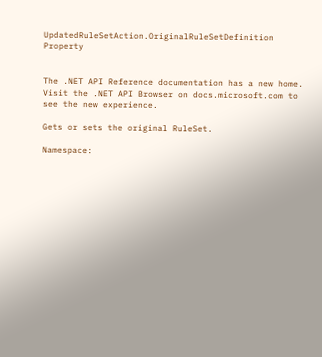UpdatedRuleSetAction.OriginalRuleSetDefinition Property


The .NET API Reference documentation has a new home. Visit the .NET API Browser on docs.microsoft.com to see the new experience.

Gets or sets the original RuleSet.

Namespace: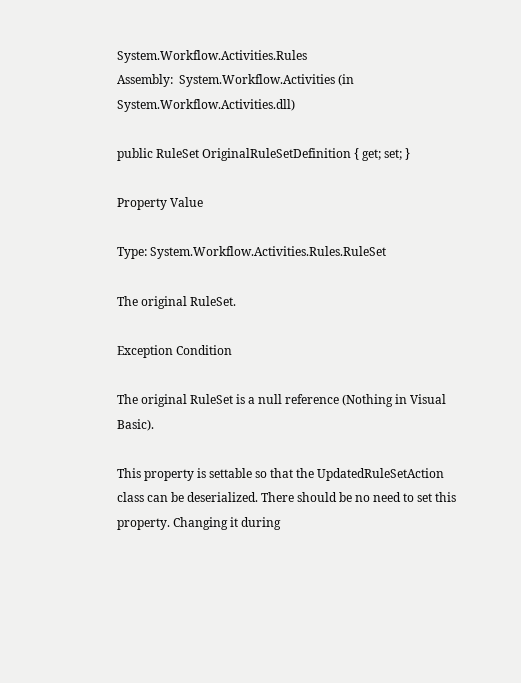System.Workflow.Activities.Rules
Assembly:  System.Workflow.Activities (in System.Workflow.Activities.dll)

public RuleSet OriginalRuleSetDefinition { get; set; }

Property Value

Type: System.Workflow.Activities.Rules.RuleSet

The original RuleSet.

Exception Condition

The original RuleSet is a null reference (Nothing in Visual Basic).

This property is settable so that the UpdatedRuleSetAction class can be deserialized. There should be no need to set this property. Changing it during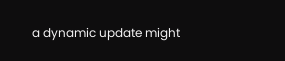a dynamic update might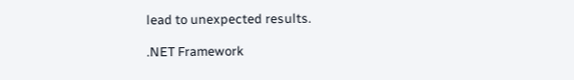lead to unexpected results.

.NET Framework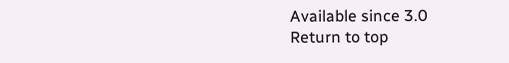Available since 3.0
Return to top